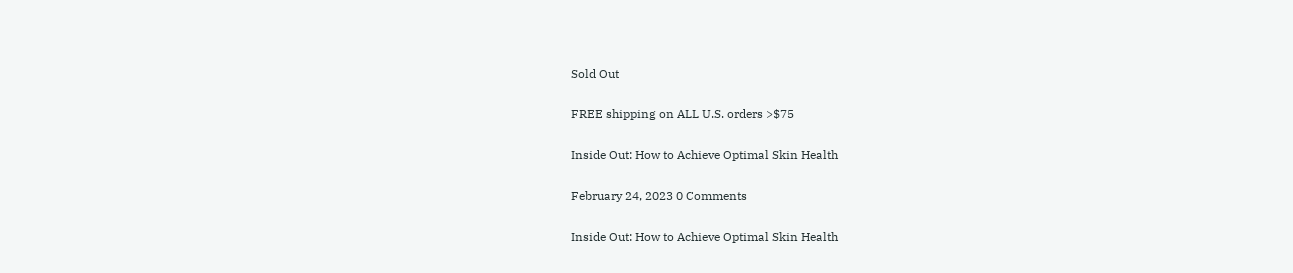Sold Out

FREE shipping on ALL U.S. orders >$75

Inside Out: How to Achieve Optimal Skin Health

February 24, 2023 0 Comments

Inside Out: How to Achieve Optimal Skin Health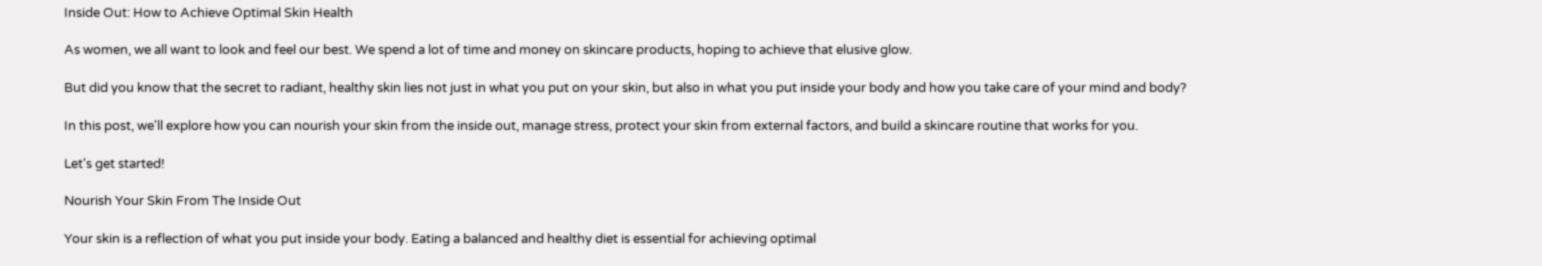Inside Out: How to Achieve Optimal Skin Health

As women, we all want to look and feel our best. We spend a lot of time and money on skincare products, hoping to achieve that elusive glow.

But did you know that the secret to radiant, healthy skin lies not just in what you put on your skin, but also in what you put inside your body and how you take care of your mind and body?

In this post, we'll explore how you can nourish your skin from the inside out, manage stress, protect your skin from external factors, and build a skincare routine that works for you.

Let's get started!

Nourish Your Skin From The Inside Out

Your skin is a reflection of what you put inside your body. Eating a balanced and healthy diet is essential for achieving optimal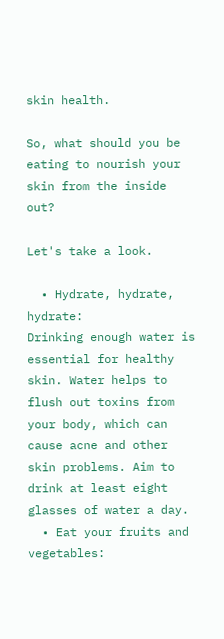skin health.

So, what should you be eating to nourish your skin from the inside out?

Let's take a look.

  • Hydrate, hydrate, hydrate:
Drinking enough water is essential for healthy skin. Water helps to flush out toxins from your body, which can cause acne and other skin problems. Aim to drink at least eight glasses of water a day.
  • Eat your fruits and vegetables: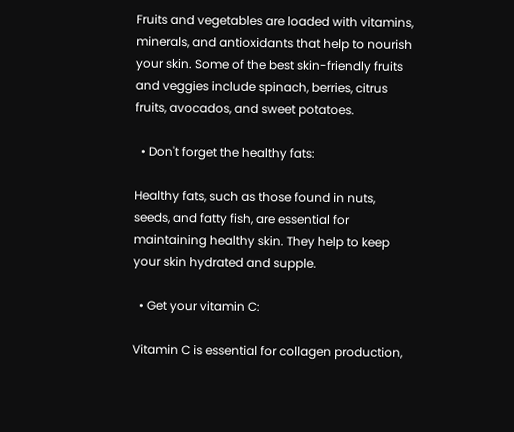Fruits and vegetables are loaded with vitamins, minerals, and antioxidants that help to nourish your skin. Some of the best skin-friendly fruits and veggies include spinach, berries, citrus fruits, avocados, and sweet potatoes.

  • Don't forget the healthy fats:

Healthy fats, such as those found in nuts, seeds, and fatty fish, are essential for maintaining healthy skin. They help to keep your skin hydrated and supple.

  • Get your vitamin C:

Vitamin C is essential for collagen production,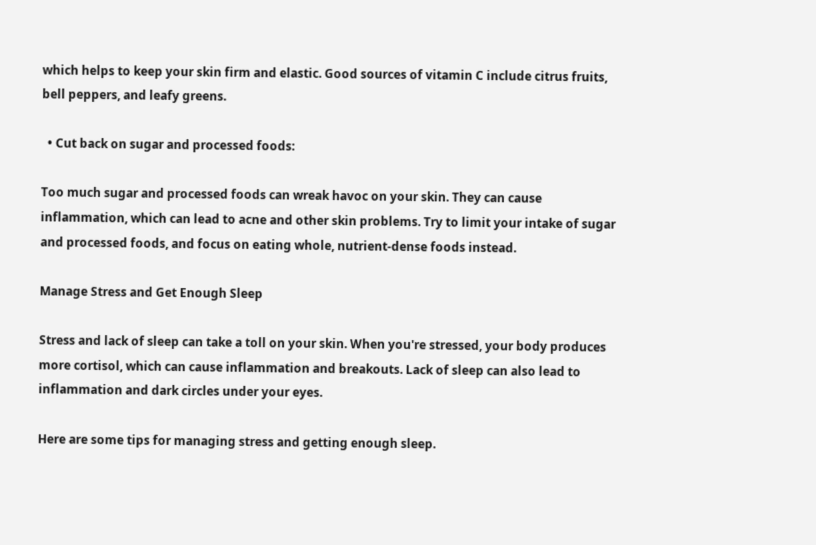which helps to keep your skin firm and elastic. Good sources of vitamin C include citrus fruits, bell peppers, and leafy greens.

  • Cut back on sugar and processed foods:

Too much sugar and processed foods can wreak havoc on your skin. They can cause inflammation, which can lead to acne and other skin problems. Try to limit your intake of sugar and processed foods, and focus on eating whole, nutrient-dense foods instead.

Manage Stress and Get Enough Sleep

Stress and lack of sleep can take a toll on your skin. When you're stressed, your body produces more cortisol, which can cause inflammation and breakouts. Lack of sleep can also lead to inflammation and dark circles under your eyes.

Here are some tips for managing stress and getting enough sleep.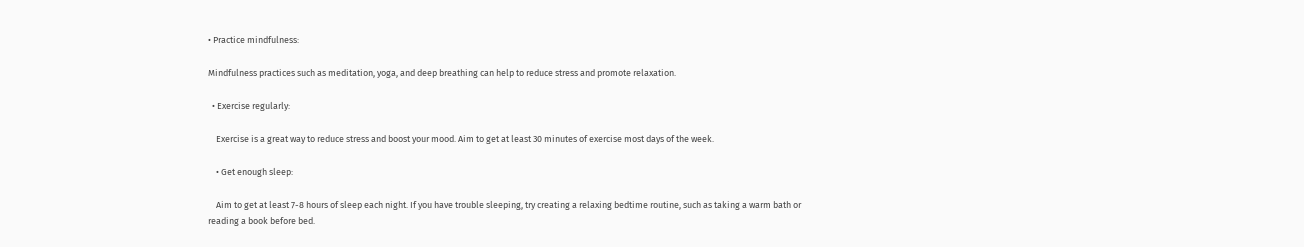• Practice mindfulness:

Mindfulness practices such as meditation, yoga, and deep breathing can help to reduce stress and promote relaxation.

  • Exercise regularly:

    Exercise is a great way to reduce stress and boost your mood. Aim to get at least 30 minutes of exercise most days of the week.

    • Get enough sleep:

    Aim to get at least 7-8 hours of sleep each night. If you have trouble sleeping, try creating a relaxing bedtime routine, such as taking a warm bath or reading a book before bed.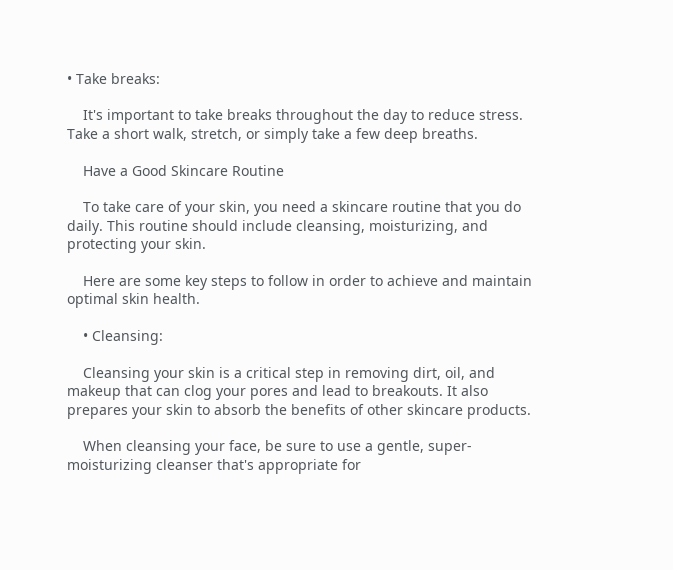• Take breaks:

    It's important to take breaks throughout the day to reduce stress. Take a short walk, stretch, or simply take a few deep breaths.

    Have a Good Skincare Routine

    To take care of your skin, you need a skincare routine that you do daily. This routine should include cleansing, moisturizing, and protecting your skin.

    Here are some key steps to follow in order to achieve and maintain optimal skin health.

    • Cleansing:

    Cleansing your skin is a critical step in removing dirt, oil, and makeup that can clog your pores and lead to breakouts. It also prepares your skin to absorb the benefits of other skincare products.

    When cleansing your face, be sure to use a gentle, super-moisturizing cleanser that's appropriate for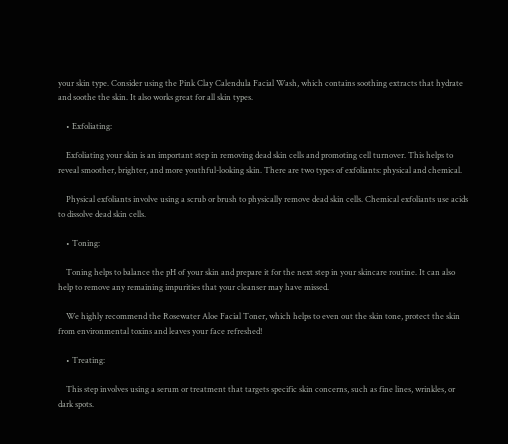your skin type. Consider using the Pink Clay Calendula Facial Wash, which contains soothing extracts that hydrate and soothe the skin. It also works great for all skin types.

    • Exfoliating:

    Exfoliating your skin is an important step in removing dead skin cells and promoting cell turnover. This helps to reveal smoother, brighter, and more youthful-looking skin. There are two types of exfoliants: physical and chemical.

    Physical exfoliants involve using a scrub or brush to physically remove dead skin cells. Chemical exfoliants use acids to dissolve dead skin cells.

    • Toning:

    Toning helps to balance the pH of your skin and prepare it for the next step in your skincare routine. It can also help to remove any remaining impurities that your cleanser may have missed.

    We highly recommend the Rosewater Aloe Facial Toner, which helps to even out the skin tone, protect the skin from environmental toxins and leaves your face refreshed!

    • Treating:

    This step involves using a serum or treatment that targets specific skin concerns, such as fine lines, wrinkles, or dark spots.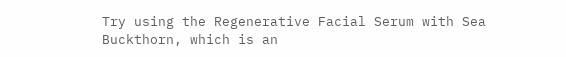Try using the Regenerative Facial Serum with Sea Buckthorn, which is an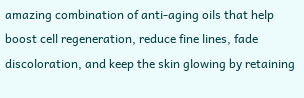amazing combination of anti-aging oils that help boost cell regeneration, reduce fine lines, fade discoloration, and keep the skin glowing by retaining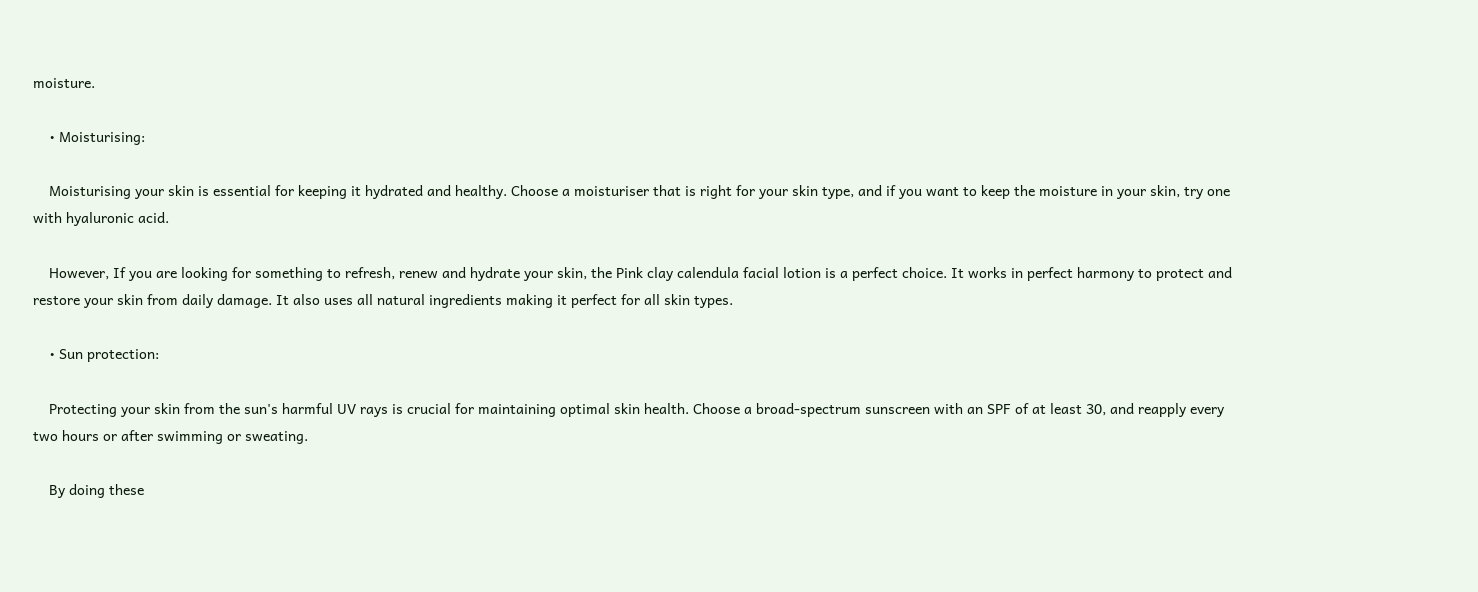moisture.

    • Moisturising:

    Moisturising your skin is essential for keeping it hydrated and healthy. Choose a moisturiser that is right for your skin type, and if you want to keep the moisture in your skin, try one with hyaluronic acid.

    However, If you are looking for something to refresh, renew and hydrate your skin, the Pink clay calendula facial lotion is a perfect choice. It works in perfect harmony to protect and restore your skin from daily damage. It also uses all natural ingredients making it perfect for all skin types.

    • Sun protection:

    Protecting your skin from the sun's harmful UV rays is crucial for maintaining optimal skin health. Choose a broad-spectrum sunscreen with an SPF of at least 30, and reapply every two hours or after swimming or sweating.

    By doing these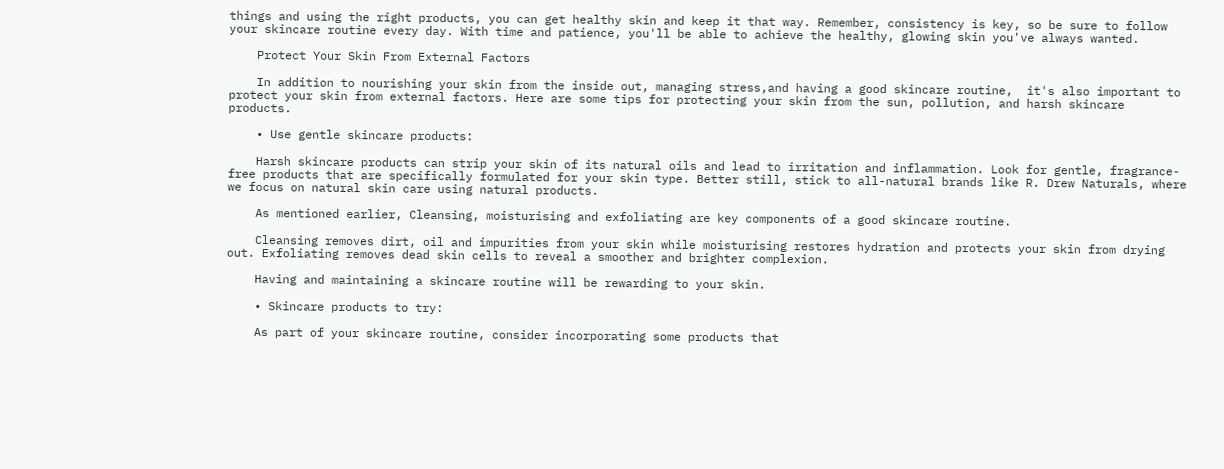things and using the right products, you can get healthy skin and keep it that way. Remember, consistency is key, so be sure to follow your skincare routine every day. With time and patience, you'll be able to achieve the healthy, glowing skin you've always wanted.

    Protect Your Skin From External Factors

    In addition to nourishing your skin from the inside out, managing stress,and having a good skincare routine,  it's also important to protect your skin from external factors. Here are some tips for protecting your skin from the sun, pollution, and harsh skincare products.

    • Use gentle skincare products:

    Harsh skincare products can strip your skin of its natural oils and lead to irritation and inflammation. Look for gentle, fragrance-free products that are specifically formulated for your skin type. Better still, stick to all-natural brands like R. Drew Naturals, where we focus on natural skin care using natural products.

    As mentioned earlier, Cleansing, moisturising and exfoliating are key components of a good skincare routine.

    Cleansing removes dirt, oil and impurities from your skin while moisturising restores hydration and protects your skin from drying out. Exfoliating removes dead skin cells to reveal a smoother and brighter complexion.

    Having and maintaining a skincare routine will be rewarding to your skin.

    • Skincare products to try:

    As part of your skincare routine, consider incorporating some products that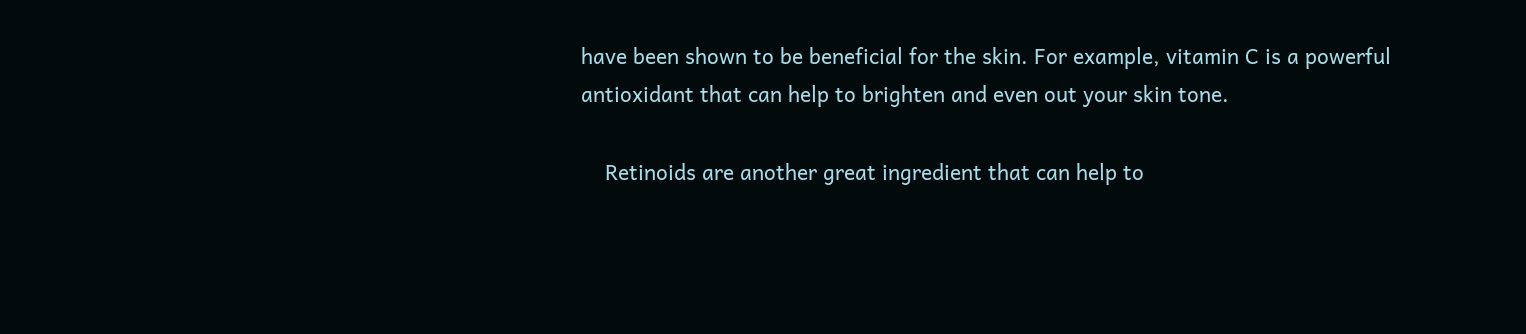have been shown to be beneficial for the skin. For example, vitamin C is a powerful antioxidant that can help to brighten and even out your skin tone.

    Retinoids are another great ingredient that can help to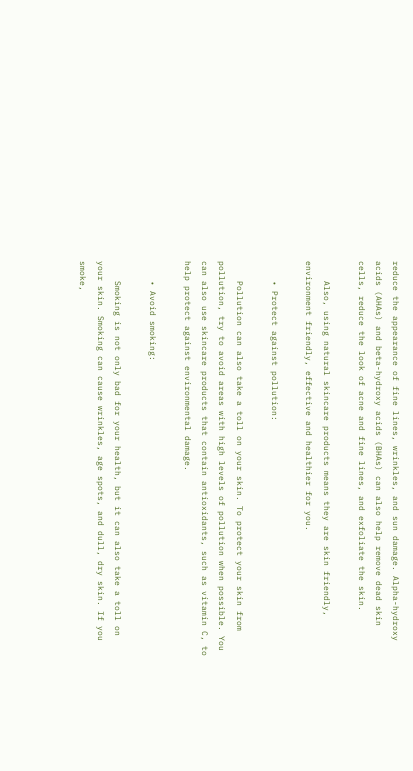reduce the appearance of fine lines, wrinkles, and sun damage. Alpha-hydroxy acids (AHAs) and beta-hydroxy acids (BHAs) can also help remove dead skin cells, reduce the look of acne and fine lines, and exfoliate the skin.

    Also, using natural skincare products means they are skin friendly, environment friendly, effective and healthier for you.

    • Protect against pollution:

    Pollution can also take a toll on your skin. To protect your skin from pollution, try to avoid areas with high levels of pollution when possible. You can also use skincare products that contain antioxidants, such as vitamin C, to help protect against environmental damage.

    • Avoid smoking:

    Smoking is not only bad for your health, but it can also take a toll on your skin. Smoking can cause wrinkles, age spots, and dull, dry skin. If you smoke,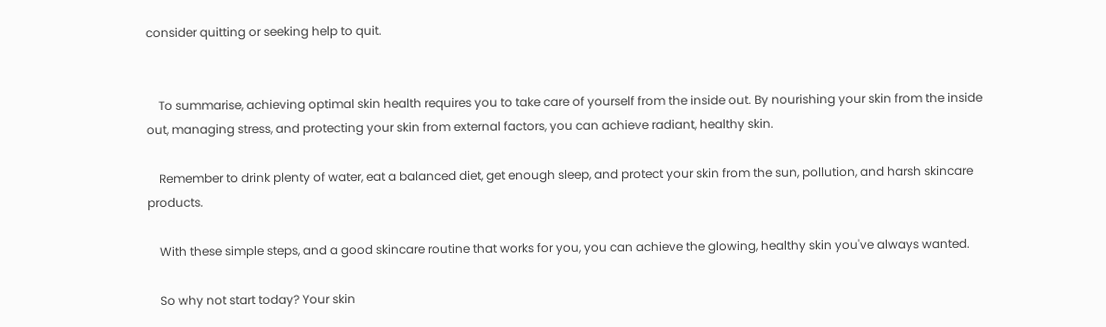consider quitting or seeking help to quit.


    To summarise, achieving optimal skin health requires you to take care of yourself from the inside out. By nourishing your skin from the inside out, managing stress, and protecting your skin from external factors, you can achieve radiant, healthy skin.

    Remember to drink plenty of water, eat a balanced diet, get enough sleep, and protect your skin from the sun, pollution, and harsh skincare products.

    With these simple steps, and a good skincare routine that works for you, you can achieve the glowing, healthy skin you've always wanted.

    So why not start today? Your skin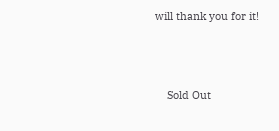will thank you for it!



    Sold Out